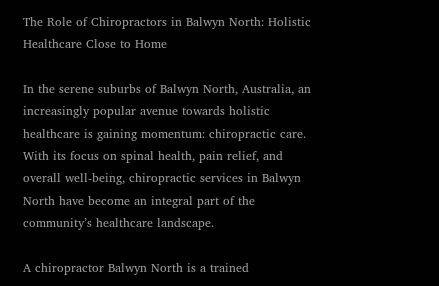The Role of Chiropractors in Balwyn North: Holistic Healthcare Close to Home

In the serene suburbs of Balwyn North, Australia, an increasingly popular avenue towards holistic healthcare is gaining momentum: chiropractic care. With its focus on spinal health, pain relief, and overall well-being, chiropractic services in Balwyn North have become an integral part of the community’s healthcare landscape.

A chiropractor Balwyn North is a trained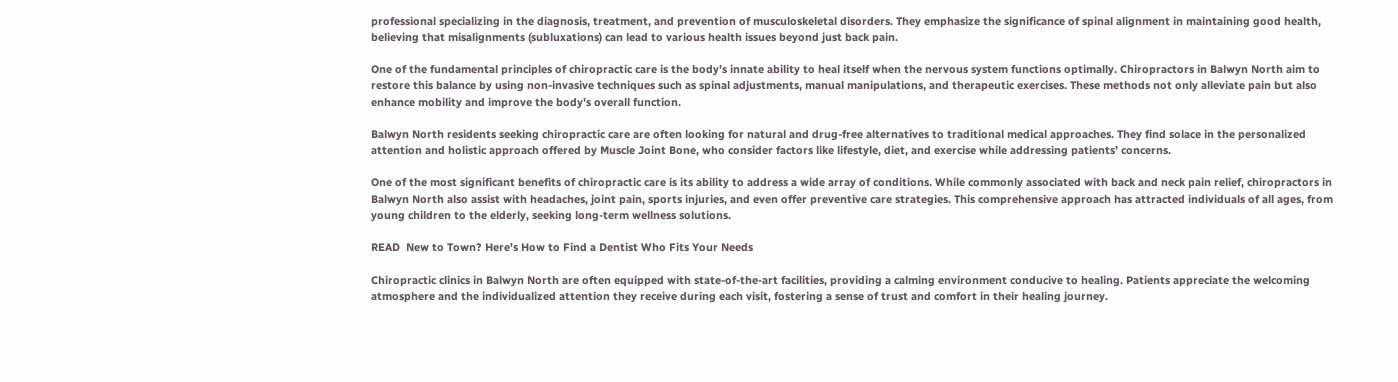professional specializing in the diagnosis, treatment, and prevention of musculoskeletal disorders. They emphasize the significance of spinal alignment in maintaining good health, believing that misalignments (subluxations) can lead to various health issues beyond just back pain.

One of the fundamental principles of chiropractic care is the body’s innate ability to heal itself when the nervous system functions optimally. Chiropractors in Balwyn North aim to restore this balance by using non-invasive techniques such as spinal adjustments, manual manipulations, and therapeutic exercises. These methods not only alleviate pain but also enhance mobility and improve the body’s overall function.

Balwyn North residents seeking chiropractic care are often looking for natural and drug-free alternatives to traditional medical approaches. They find solace in the personalized attention and holistic approach offered by Muscle Joint Bone, who consider factors like lifestyle, diet, and exercise while addressing patients’ concerns.

One of the most significant benefits of chiropractic care is its ability to address a wide array of conditions. While commonly associated with back and neck pain relief, chiropractors in Balwyn North also assist with headaches, joint pain, sports injuries, and even offer preventive care strategies. This comprehensive approach has attracted individuals of all ages, from young children to the elderly, seeking long-term wellness solutions.

READ  New to Town? Here's How to Find a Dentist Who Fits Your Needs

Chiropractic clinics in Balwyn North are often equipped with state-of-the-art facilities, providing a calming environment conducive to healing. Patients appreciate the welcoming atmosphere and the individualized attention they receive during each visit, fostering a sense of trust and comfort in their healing journey.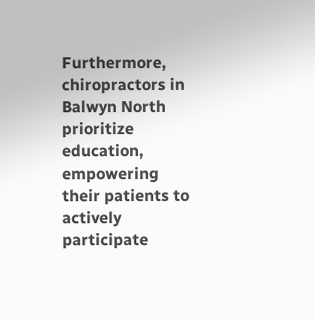Furthermore, chiropractors in Balwyn North prioritize education, empowering their patients to actively participate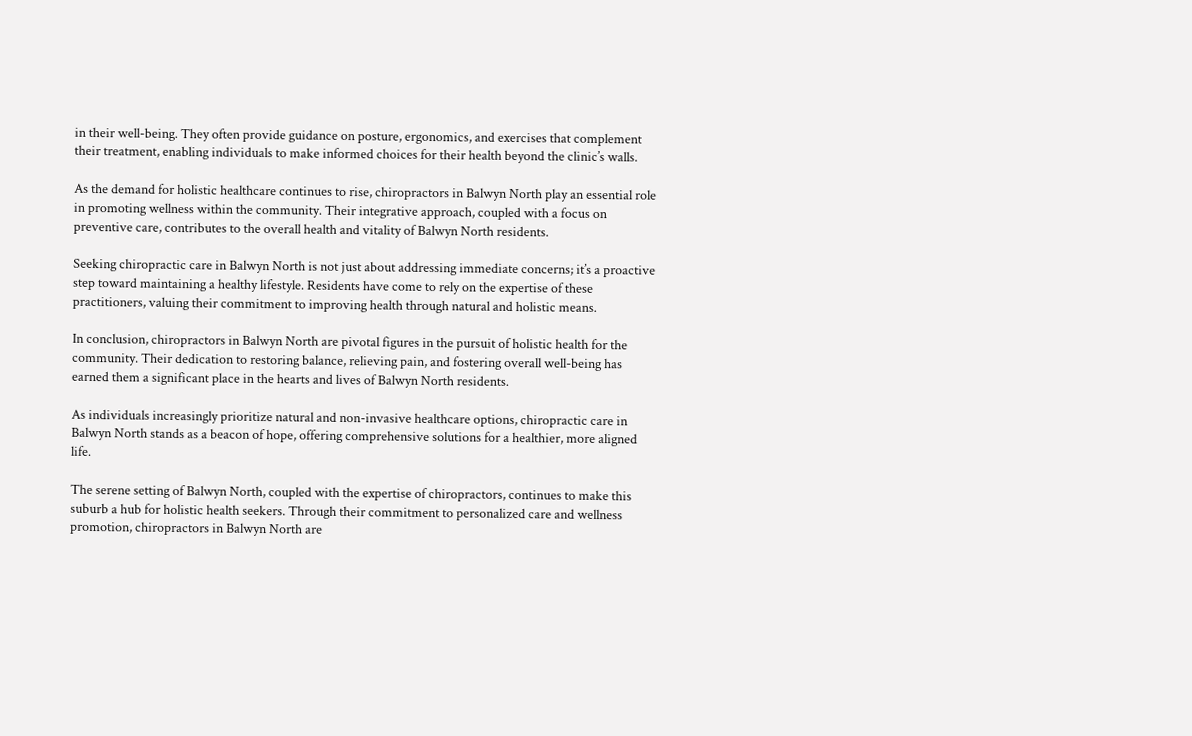in their well-being. They often provide guidance on posture, ergonomics, and exercises that complement their treatment, enabling individuals to make informed choices for their health beyond the clinic’s walls.

As the demand for holistic healthcare continues to rise, chiropractors in Balwyn North play an essential role in promoting wellness within the community. Their integrative approach, coupled with a focus on preventive care, contributes to the overall health and vitality of Balwyn North residents.

Seeking chiropractic care in Balwyn North is not just about addressing immediate concerns; it’s a proactive step toward maintaining a healthy lifestyle. Residents have come to rely on the expertise of these practitioners, valuing their commitment to improving health through natural and holistic means.

In conclusion, chiropractors in Balwyn North are pivotal figures in the pursuit of holistic health for the community. Their dedication to restoring balance, relieving pain, and fostering overall well-being has earned them a significant place in the hearts and lives of Balwyn North residents.

As individuals increasingly prioritize natural and non-invasive healthcare options, chiropractic care in Balwyn North stands as a beacon of hope, offering comprehensive solutions for a healthier, more aligned life.

The serene setting of Balwyn North, coupled with the expertise of chiropractors, continues to make this suburb a hub for holistic health seekers. Through their commitment to personalized care and wellness promotion, chiropractors in Balwyn North are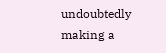undoubtedly making a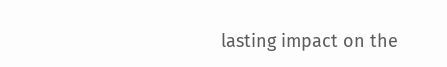lasting impact on the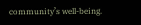community’s well-being.